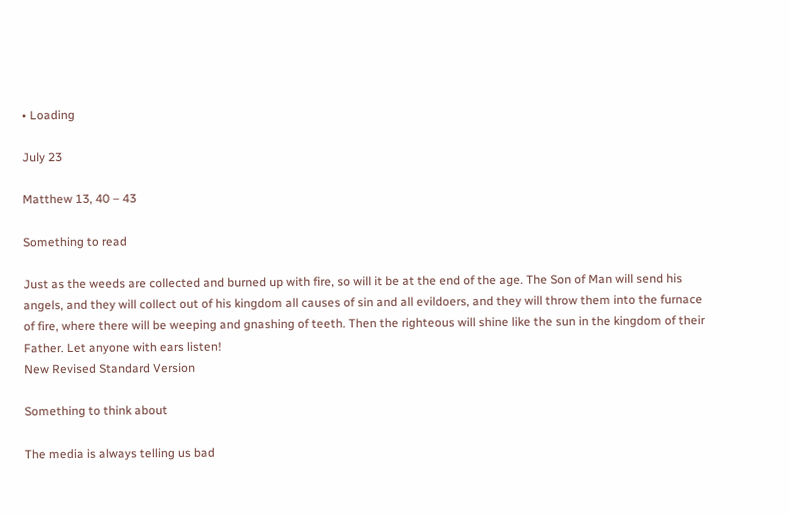• Loading

July 23

Matthew 13, 40 – 43

Something to read

Just as the weeds are collected and burned up with fire, so will it be at the end of the age. The Son of Man will send his angels, and they will collect out of his kingdom all causes of sin and all evildoers, and they will throw them into the furnace of fire, where there will be weeping and gnashing of teeth. Then the righteous will shine like the sun in the kingdom of their Father. Let anyone with ears listen!
New Revised Standard Version

Something to think about

The media is always telling us bad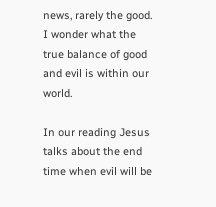news, rarely the good. I wonder what the true balance of good and evil is within our world.

In our reading Jesus talks about the end time when evil will be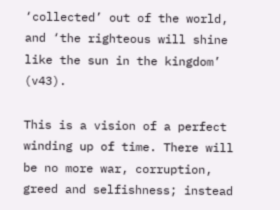‘collected’ out of the world, and ‘the righteous will shine like the sun in the kingdom’ (v43).

This is a vision of a perfect winding up of time. There will be no more war, corruption, greed and selfishness; instead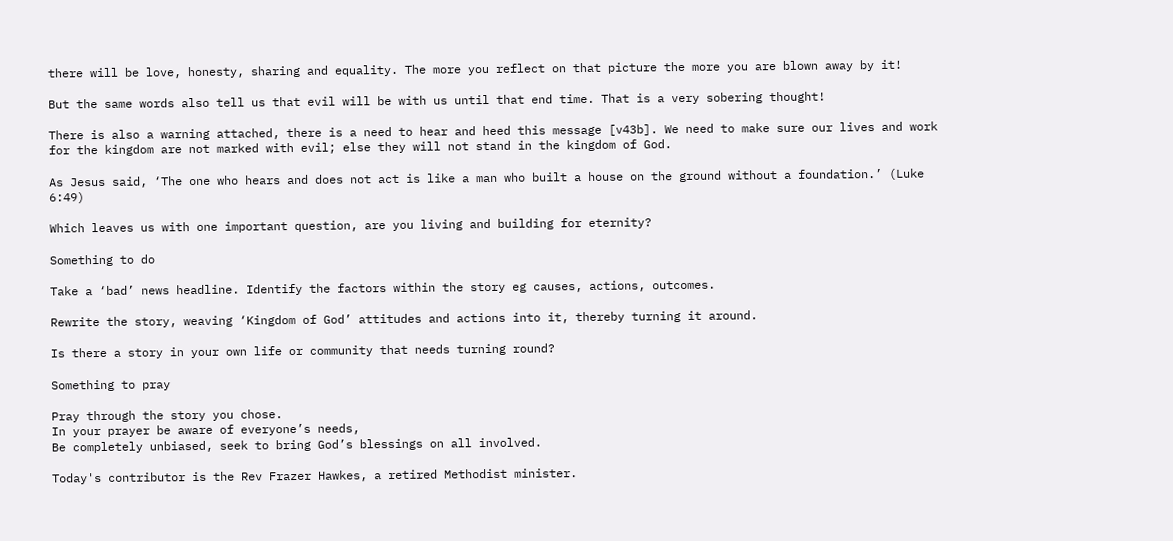there will be love, honesty, sharing and equality. The more you reflect on that picture the more you are blown away by it!

But the same words also tell us that evil will be with us until that end time. That is a very sobering thought!

There is also a warning attached, there is a need to hear and heed this message [v43b]. We need to make sure our lives and work for the kingdom are not marked with evil; else they will not stand in the kingdom of God.

As Jesus said, ‘The one who hears and does not act is like a man who built a house on the ground without a foundation.’ (Luke 6:49)

Which leaves us with one important question, are you living and building for eternity?

Something to do

Take a ‘bad’ news headline. Identify the factors within the story eg causes, actions, outcomes.

Rewrite the story, weaving ‘Kingdom of God’ attitudes and actions into it, thereby turning it around.

Is there a story in your own life or community that needs turning round?

Something to pray

Pray through the story you chose.
In your prayer be aware of everyone’s needs,
Be completely unbiased, seek to bring God’s blessings on all involved.

Today's contributor is the Rev Frazer Hawkes, a retired Methodist minister.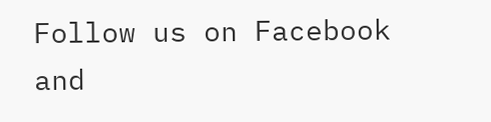Follow us on Facebook and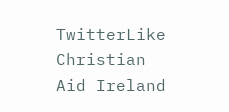TwitterLike Christian Aid Ireland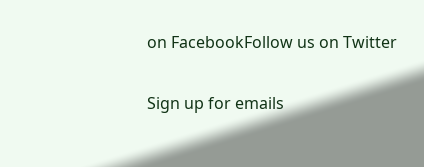on FacebookFollow us on Twitter

Sign up for emails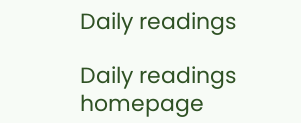Daily readings

Daily readings homepage